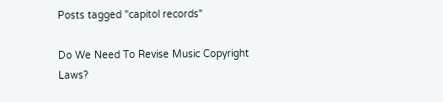Posts tagged "capitol records"

Do We Need To Revise Music Copyright Laws?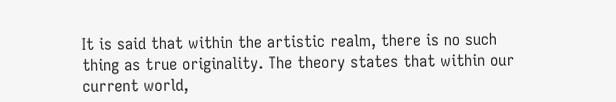It is said that within the artistic realm, there is no such thing as true originality. The theory states that within our current world,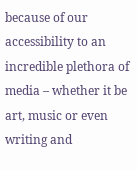because of our accessibility to an incredible plethora of media – whether it be art, music or even writing and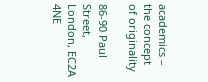academics – the concept of originality

86-90 Paul Street, London, EC2A 4NE